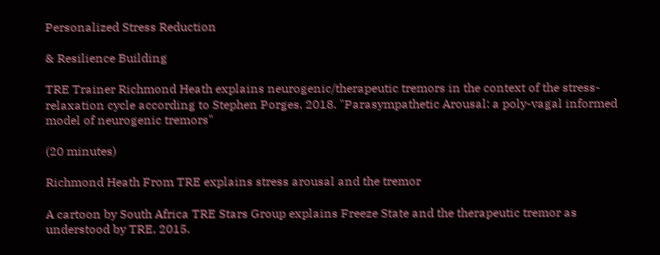Personalized Stress Reduction

& Resilience Building

TRE Trainer Richmond Heath explains neurogenic/therapeutic tremors in the context of the stress-relaxation cycle according to Stephen Porges, 2018. "Parasympathetic Arousal: a poly-vagal informed model of neurogenic tremors"

(20 minutes)

Richmond Heath From TRE explains stress arousal and the tremor

A cartoon by South Africa TRE Stars Group explains Freeze State and the therapeutic tremor as understood by TRE, 2015.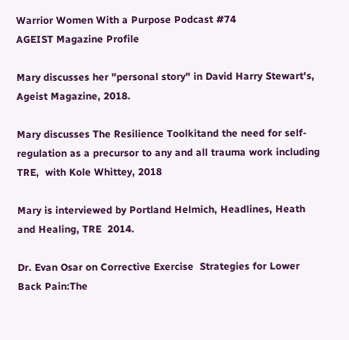Warrior Women With a Purpose Podcast #74
AGEIST Magazine Profile

Mary discusses her "personal story" in David Harry Stewart's, Ageist Magazine, 2018.

Mary discusses The Resilience Toolkitand the need for self-regulation as a precursor to any and all trauma work including TRE,  with Kole Whittey, 2018

Mary is interviewed by Portland Helmich, Headlines, Heath and Healing, TRE  2014.

Dr. Evan Osar on Corrective Exercise  Strategies for Lower Back Pain:The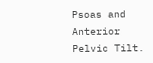Psoas and Anterior Pelvic Tilt.